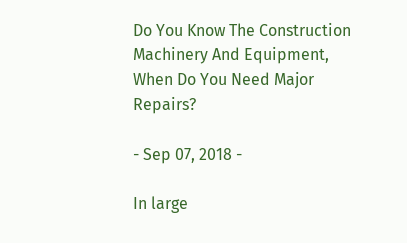Do You Know The Construction Machinery And Equipment, When Do You Need Major Repairs?

- Sep 07, 2018 -

In large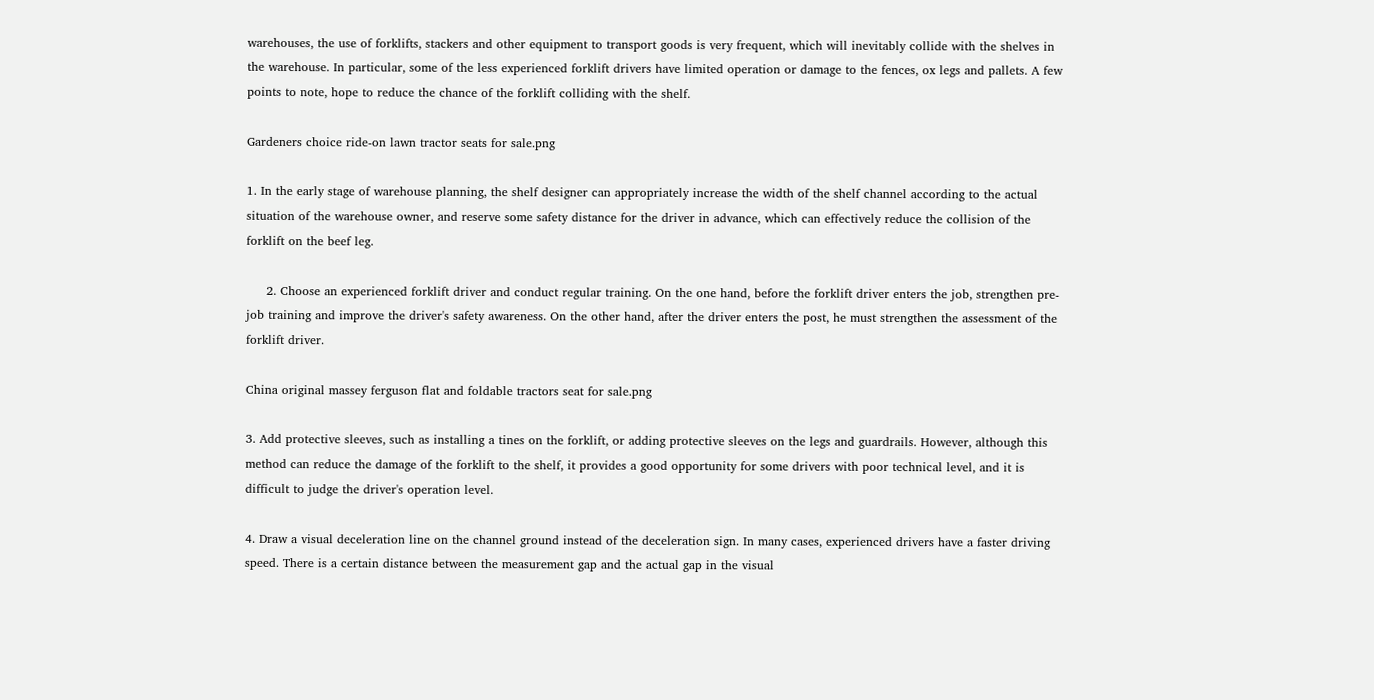warehouses, the use of forklifts, stackers and other equipment to transport goods is very frequent, which will inevitably collide with the shelves in the warehouse. In particular, some of the less experienced forklift drivers have limited operation or damage to the fences, ox legs and pallets. A few points to note, hope to reduce the chance of the forklift colliding with the shelf.

Gardeners choice ride-on lawn tractor seats for sale.png

1. In the early stage of warehouse planning, the shelf designer can appropriately increase the width of the shelf channel according to the actual situation of the warehouse owner, and reserve some safety distance for the driver in advance, which can effectively reduce the collision of the forklift on the beef leg.

     2. Choose an experienced forklift driver and conduct regular training. On the one hand, before the forklift driver enters the job, strengthen pre-job training and improve the driver's safety awareness. On the other hand, after the driver enters the post, he must strengthen the assessment of the forklift driver.

China original massey ferguson flat and foldable tractors seat for sale.png

3. Add protective sleeves, such as installing a tines on the forklift, or adding protective sleeves on the legs and guardrails. However, although this method can reduce the damage of the forklift to the shelf, it provides a good opportunity for some drivers with poor technical level, and it is difficult to judge the driver's operation level.

4. Draw a visual deceleration line on the channel ground instead of the deceleration sign. In many cases, experienced drivers have a faster driving speed. There is a certain distance between the measurement gap and the actual gap in the visual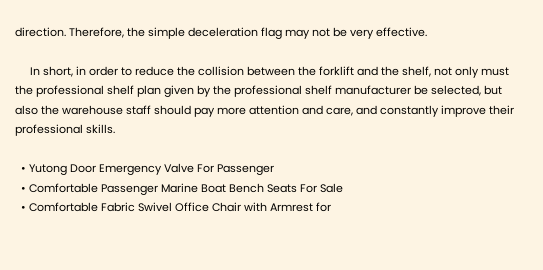direction. Therefore, the simple deceleration flag may not be very effective.

     In short, in order to reduce the collision between the forklift and the shelf, not only must the professional shelf plan given by the professional shelf manufacturer be selected, but also the warehouse staff should pay more attention and care, and constantly improve their professional skills.

  • Yutong Door Emergency Valve For Passenger
  • Comfortable Passenger Marine Boat Bench Seats For Sale
  • Comfortable Fabric Swivel Office Chair with Armrest for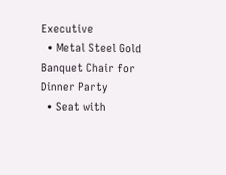Executive
  • Metal Steel Gold Banquet Chair for Dinner Party
  • Seat with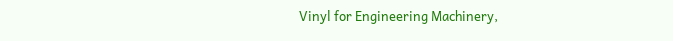Vinyl for Engineering Machinery,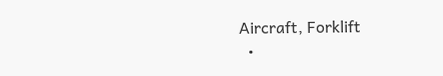Aircraft, Forklift
  •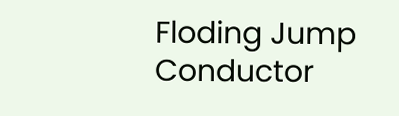Floding Jump Conductor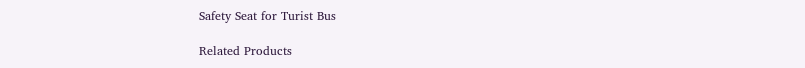Safety Seat for Turist Bus

Related Products